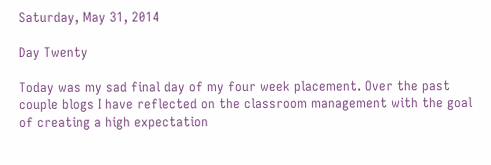Saturday, May 31, 2014

Day Twenty

Today was my sad final day of my four week placement. Over the past couple blogs I have reflected on the classroom management with the goal of creating a high expectation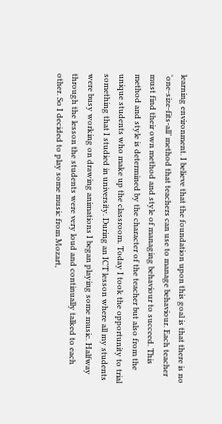learning environment. I believe that the foundation upon this goal is that there is no ‘one-size-fits-all’ method that teachers can use to manage behaviour. Each teacher must find their own method and style of managing behaviour to succeed. This method and style is determined by the character of the teacher but also from the unique students who make up the classroom. Today I took the opportunity to trial something that I studied in university. During an ICT lesson where all my students were busy working on drawing animations I began playing some music. Halfway through the lesson the students were very loud and continually talked to each other. So I decided to play some music from Mozart,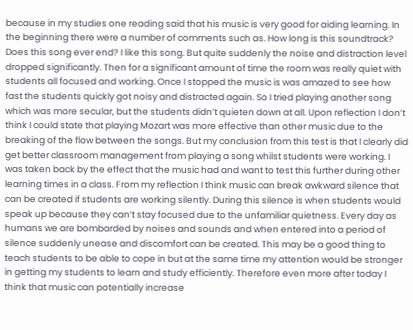because in my studies one reading said that his music is very good for aiding learning. In the beginning there were a number of comments such as. How long is this soundtrack? Does this song ever end? I like this song. But quite suddenly the noise and distraction level dropped significantly. Then for a significant amount of time the room was really quiet with students all focused and working. Once I stopped the music is was amazed to see how fast the students quickly got noisy and distracted again. So I tried playing another song which was more secular, but the students didn’t quieten down at all. Upon reflection I don’t think I could state that playing Mozart was more effective than other music due to the breaking of the flow between the songs. But my conclusion from this test is that I clearly did get better classroom management from playing a song whilst students were working. I was taken back by the effect that the music had and want to test this further during other learning times in a class. From my reflection I think music can break awkward silence that can be created if students are working silently. During this silence is when students would speak up because they can’t stay focused due to the unfamiliar quietness. Every day as humans we are bombarded by noises and sounds and when entered into a period of silence suddenly unease and discomfort can be created. This may be a good thing to teach students to be able to cope in but at the same time my attention would be stronger in getting my students to learn and study efficiently. Therefore even more after today I think that music can potentially increase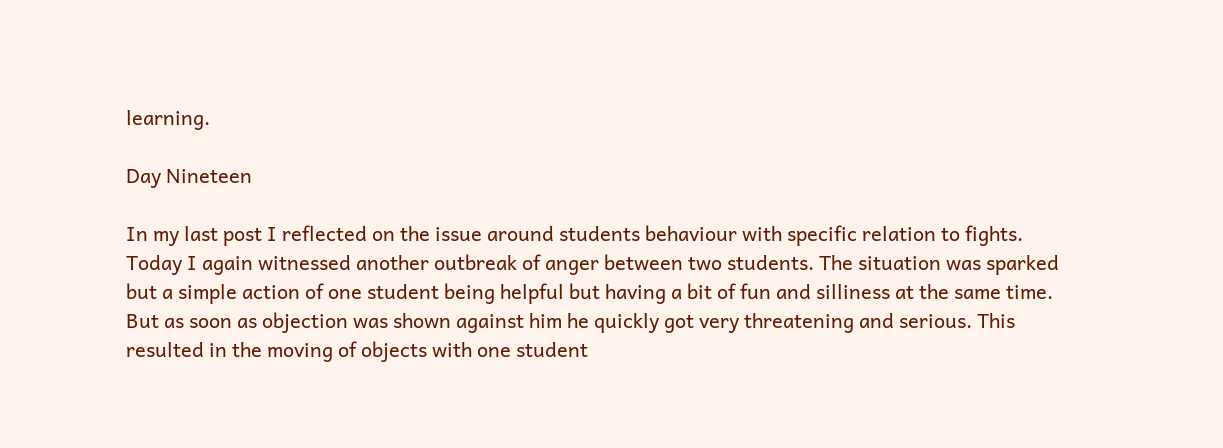learning.

Day Nineteen

In my last post I reflected on the issue around students behaviour with specific relation to fights. Today I again witnessed another outbreak of anger between two students. The situation was sparked but a simple action of one student being helpful but having a bit of fun and silliness at the same time. But as soon as objection was shown against him he quickly got very threatening and serious. This resulted in the moving of objects with one student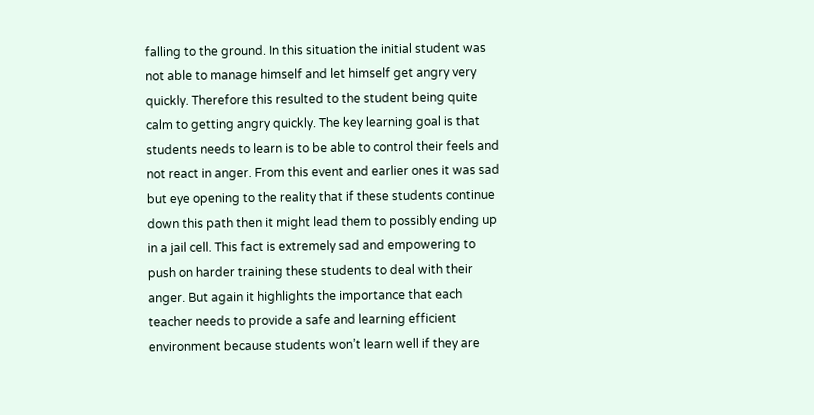falling to the ground. In this situation the initial student was not able to manage himself and let himself get angry very quickly. Therefore this resulted to the student being quite calm to getting angry quickly. The key learning goal is that students needs to learn is to be able to control their feels and not react in anger. From this event and earlier ones it was sad but eye opening to the reality that if these students continue down this path then it might lead them to possibly ending up in a jail cell. This fact is extremely sad and empowering to push on harder training these students to deal with their anger. But again it highlights the importance that each teacher needs to provide a safe and learning efficient environment because students won’t learn well if they are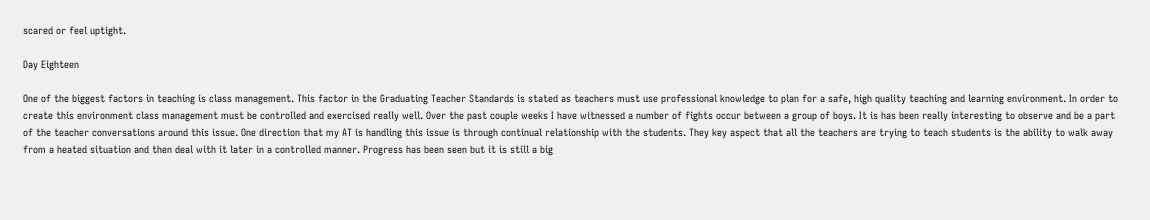scared or feel uptight.

Day Eighteen

One of the biggest factors in teaching is class management. This factor in the Graduating Teacher Standards is stated as teachers must use professional knowledge to plan for a safe, high quality teaching and learning environment. In order to create this environment class management must be controlled and exercised really well. Over the past couple weeks I have witnessed a number of fights occur between a group of boys. It is has been really interesting to observe and be a part of the teacher conversations around this issue. One direction that my AT is handling this issue is through continual relationship with the students. They key aspect that all the teachers are trying to teach students is the ability to walk away from a heated situation and then deal with it later in a controlled manner. Progress has been seen but it is still a big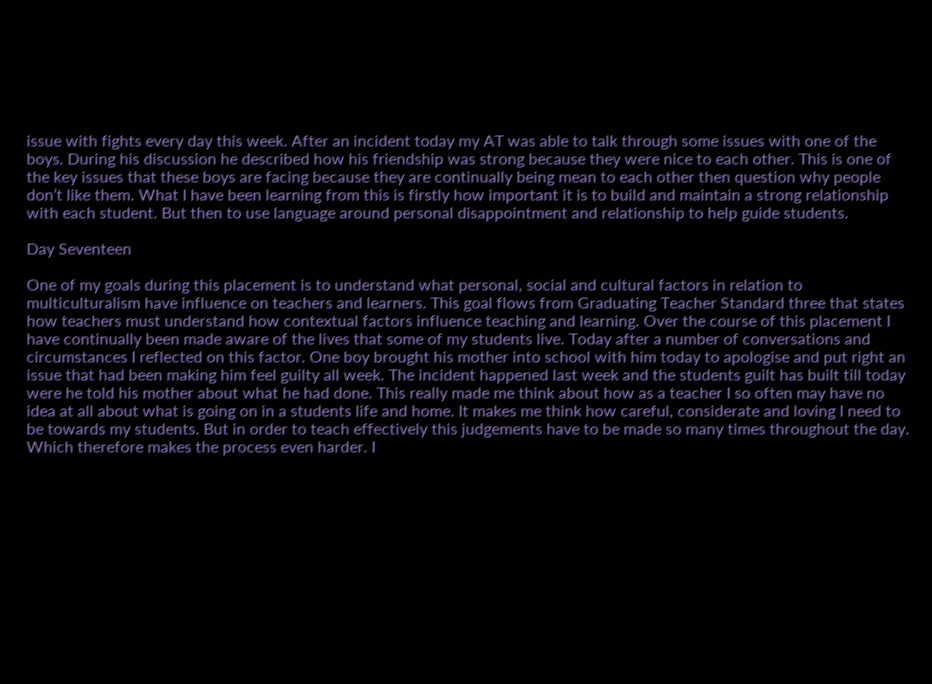issue with fights every day this week. After an incident today my AT was able to talk through some issues with one of the boys. During his discussion he described how his friendship was strong because they were nice to each other. This is one of the key issues that these boys are facing because they are continually being mean to each other then question why people don’t like them. What I have been learning from this is firstly how important it is to build and maintain a strong relationship with each student. But then to use language around personal disappointment and relationship to help guide students.

Day Seventeen

One of my goals during this placement is to understand what personal, social and cultural factors in relation to multiculturalism have influence on teachers and learners. This goal flows from Graduating Teacher Standard three that states how teachers must understand how contextual factors influence teaching and learning. Over the course of this placement I have continually been made aware of the lives that some of my students live. Today after a number of conversations and circumstances I reflected on this factor. One boy brought his mother into school with him today to apologise and put right an issue that had been making him feel guilty all week. The incident happened last week and the students guilt has built till today were he told his mother about what he had done. This really made me think about how as a teacher I so often may have no idea at all about what is going on in a students life and home. It makes me think how careful, considerate and loving I need to be towards my students. But in order to teach effectively this judgements have to be made so many times throughout the day. Which therefore makes the process even harder. I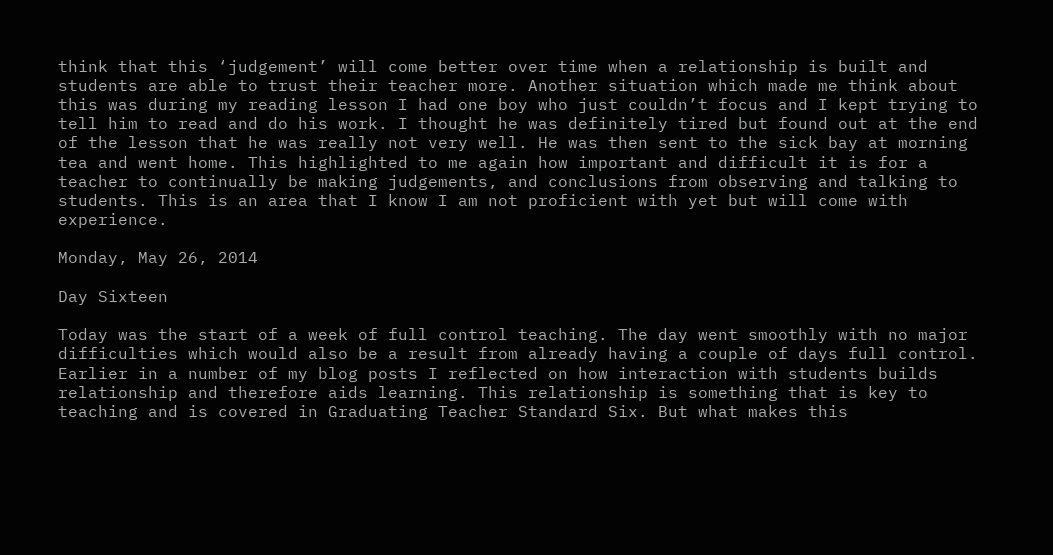think that this ‘judgement’ will come better over time when a relationship is built and students are able to trust their teacher more. Another situation which made me think about this was during my reading lesson I had one boy who just couldn’t focus and I kept trying to tell him to read and do his work. I thought he was definitely tired but found out at the end of the lesson that he was really not very well. He was then sent to the sick bay at morning tea and went home. This highlighted to me again how important and difficult it is for a teacher to continually be making judgements, and conclusions from observing and talking to students. This is an area that I know I am not proficient with yet but will come with experience.

Monday, May 26, 2014

Day Sixteen

Today was the start of a week of full control teaching. The day went smoothly with no major difficulties which would also be a result from already having a couple of days full control. Earlier in a number of my blog posts I reflected on how interaction with students builds relationship and therefore aids learning. This relationship is something that is key to teaching and is covered in Graduating Teacher Standard Six. But what makes this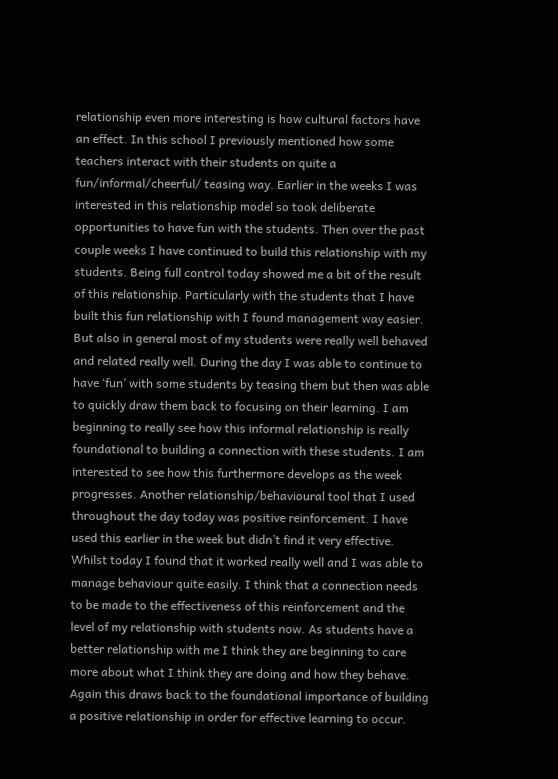relationship even more interesting is how cultural factors have an effect. In this school I previously mentioned how some teachers interact with their students on quite a fun/informal/cheerful/ teasing way. Earlier in the weeks I was interested in this relationship model so took deliberate opportunities to have fun with the students. Then over the past couple weeks I have continued to build this relationship with my students. Being full control today showed me a bit of the result of this relationship. Particularly with the students that I have built this fun relationship with I found management way easier. But also in general most of my students were really well behaved and related really well. During the day I was able to continue to have ‘fun’ with some students by teasing them but then was able to quickly draw them back to focusing on their learning. I am beginning to really see how this informal relationship is really foundational to building a connection with these students. I am interested to see how this furthermore develops as the week progresses. Another relationship/behavioural tool that I used throughout the day today was positive reinforcement. I have used this earlier in the week but didn’t find it very effective. Whilst today I found that it worked really well and I was able to manage behaviour quite easily. I think that a connection needs to be made to the effectiveness of this reinforcement and the level of my relationship with students now. As students have a better relationship with me I think they are beginning to care more about what I think they are doing and how they behave. Again this draws back to the foundational importance of building a positive relationship in order for effective learning to occur.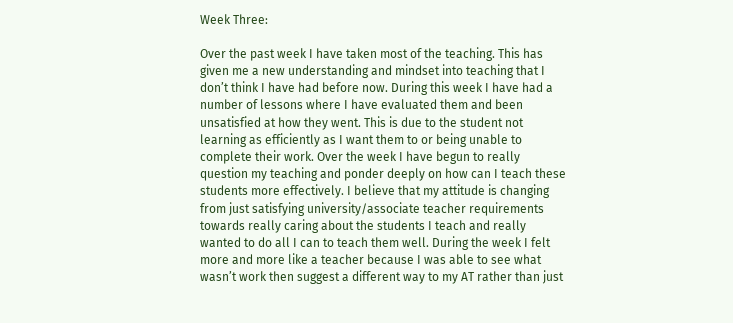Week Three:

Over the past week I have taken most of the teaching. This has given me a new understanding and mindset into teaching that I don’t think I have had before now. During this week I have had a number of lessons where I have evaluated them and been unsatisfied at how they went. This is due to the student not learning as efficiently as I want them to or being unable to complete their work. Over the week I have begun to really question my teaching and ponder deeply on how can I teach these students more effectively. I believe that my attitude is changing from just satisfying university/associate teacher requirements towards really caring about the students I teach and really wanted to do all I can to teach them well. During the week I felt more and more like a teacher because I was able to see what wasn’t work then suggest a different way to my AT rather than just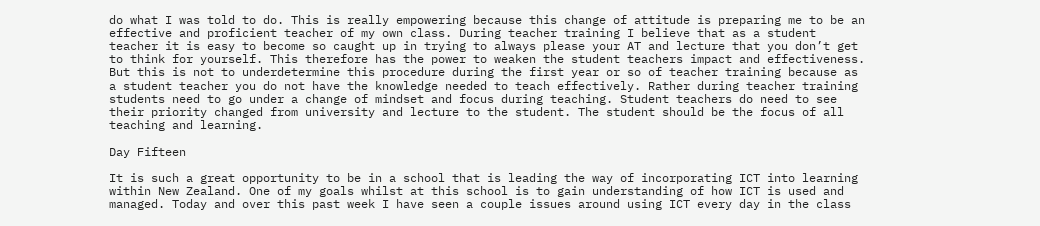do what I was told to do. This is really empowering because this change of attitude is preparing me to be an effective and proficient teacher of my own class. During teacher training I believe that as a student teacher it is easy to become so caught up in trying to always please your AT and lecture that you don’t get to think for yourself. This therefore has the power to weaken the student teachers impact and effectiveness. But this is not to underdetermine this procedure during the first year or so of teacher training because as a student teacher you do not have the knowledge needed to teach effectively. Rather during teacher training students need to go under a change of mindset and focus during teaching. Student teachers do need to see their priority changed from university and lecture to the student. The student should be the focus of all teaching and learning.

Day Fifteen

It is such a great opportunity to be in a school that is leading the way of incorporating ICT into learning within New Zealand. One of my goals whilst at this school is to gain understanding of how ICT is used and managed. Today and over this past week I have seen a couple issues around using ICT every day in the class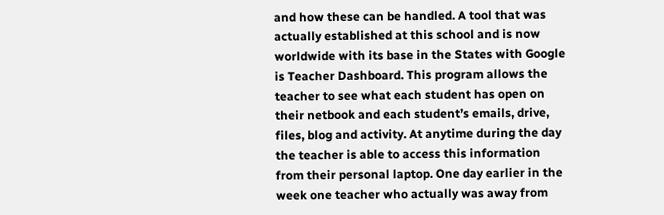and how these can be handled. A tool that was actually established at this school and is now worldwide with its base in the States with Google is Teacher Dashboard. This program allows the teacher to see what each student has open on their netbook and each student’s emails, drive, files, blog and activity. At anytime during the day the teacher is able to access this information from their personal laptop. One day earlier in the week one teacher who actually was away from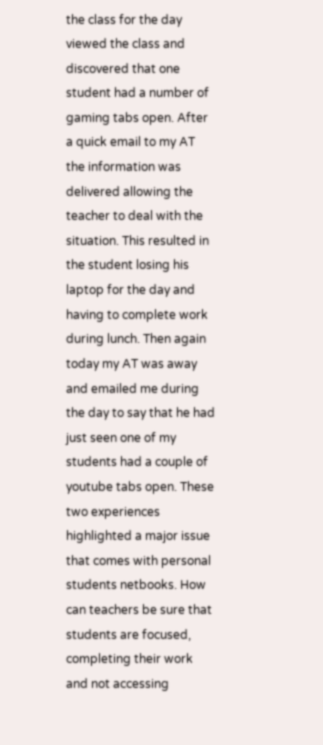the class for the day viewed the class and discovered that one student had a number of gaming tabs open. After a quick email to my AT the information was delivered allowing the teacher to deal with the situation. This resulted in the student losing his laptop for the day and having to complete work during lunch. Then again today my AT was away and emailed me during the day to say that he had just seen one of my students had a couple of youtube tabs open. These two experiences highlighted a major issue that comes with personal students netbooks. How can teachers be sure that students are focused, completing their work and not accessing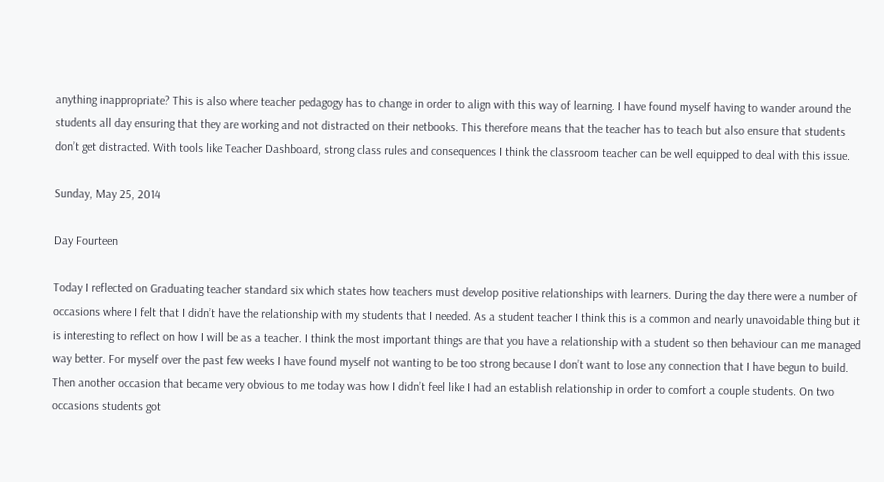anything inappropriate? This is also where teacher pedagogy has to change in order to align with this way of learning. I have found myself having to wander around the students all day ensuring that they are working and not distracted on their netbooks. This therefore means that the teacher has to teach but also ensure that students don’t get distracted. With tools like Teacher Dashboard, strong class rules and consequences I think the classroom teacher can be well equipped to deal with this issue.

Sunday, May 25, 2014

Day Fourteen

Today I reflected on Graduating teacher standard six which states how teachers must develop positive relationships with learners. During the day there were a number of occasions where I felt that I didn’t have the relationship with my students that I needed. As a student teacher I think this is a common and nearly unavoidable thing but it is interesting to reflect on how I will be as a teacher. I think the most important things are that you have a relationship with a student so then behaviour can me managed way better. For myself over the past few weeks I have found myself not wanting to be too strong because I don’t want to lose any connection that I have begun to build. Then another occasion that became very obvious to me today was how I didn’t feel like I had an establish relationship in order to comfort a couple students. On two occasions students got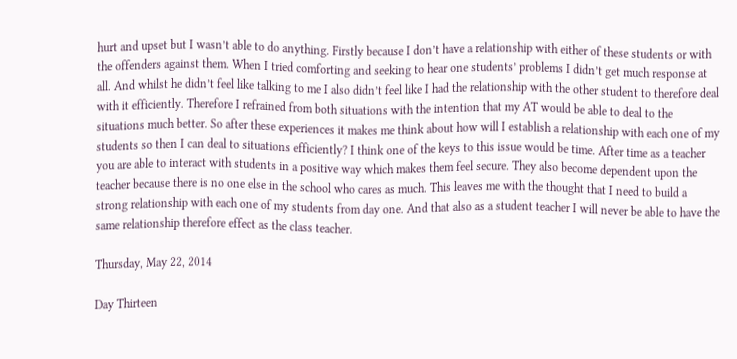hurt and upset but I wasn’t able to do anything. Firstly because I don’t have a relationship with either of these students or with the offenders against them. When I tried comforting and seeking to hear one students’ problems I didn’t get much response at all. And whilst he didn’t feel like talking to me I also didn’t feel like I had the relationship with the other student to therefore deal with it efficiently. Therefore I refrained from both situations with the intention that my AT would be able to deal to the situations much better. So after these experiences it makes me think about how will I establish a relationship with each one of my students so then I can deal to situations efficiently? I think one of the keys to this issue would be time. After time as a teacher you are able to interact with students in a positive way which makes them feel secure. They also become dependent upon the teacher because there is no one else in the school who cares as much. This leaves me with the thought that I need to build a strong relationship with each one of my students from day one. And that also as a student teacher I will never be able to have the same relationship therefore effect as the class teacher.

Thursday, May 22, 2014

Day Thirteen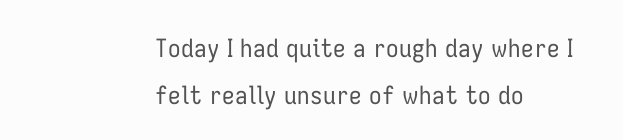Today I had quite a rough day where I felt really unsure of what to do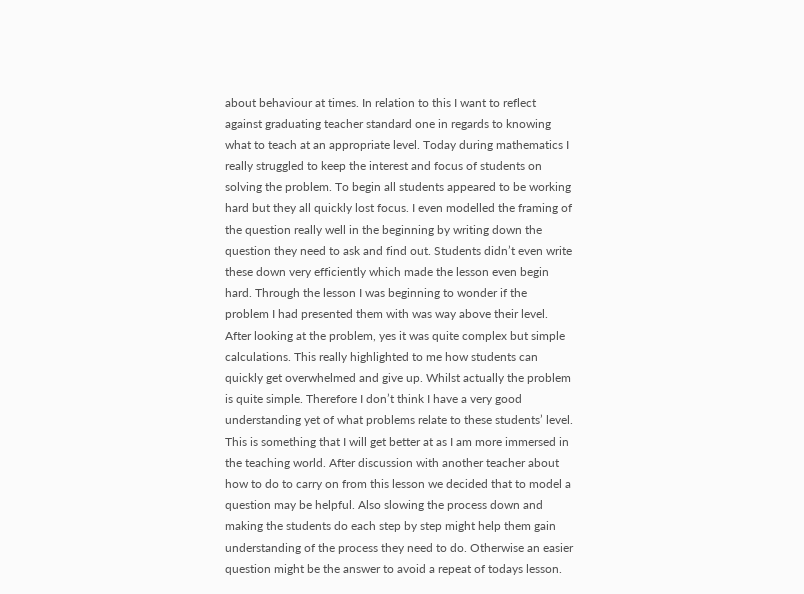about behaviour at times. In relation to this I want to reflect against graduating teacher standard one in regards to knowing what to teach at an appropriate level. Today during mathematics I really struggled to keep the interest and focus of students on solving the problem. To begin all students appeared to be working hard but they all quickly lost focus. I even modelled the framing of the question really well in the beginning by writing down the question they need to ask and find out. Students didn’t even write these down very efficiently which made the lesson even begin hard. Through the lesson I was beginning to wonder if the problem I had presented them with was way above their level. After looking at the problem, yes it was quite complex but simple calculations. This really highlighted to me how students can quickly get overwhelmed and give up. Whilst actually the problem is quite simple. Therefore I don’t think I have a very good understanding yet of what problems relate to these students’ level. This is something that I will get better at as I am more immersed in the teaching world. After discussion with another teacher about how to do to carry on from this lesson we decided that to model a question may be helpful. Also slowing the process down and making the students do each step by step might help them gain understanding of the process they need to do. Otherwise an easier question might be the answer to avoid a repeat of todays lesson.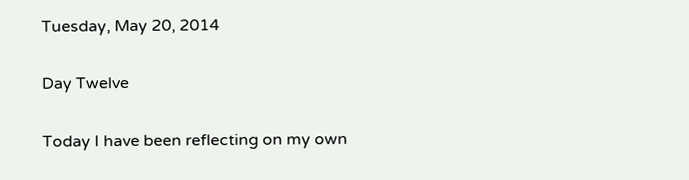Tuesday, May 20, 2014

Day Twelve

Today I have been reflecting on my own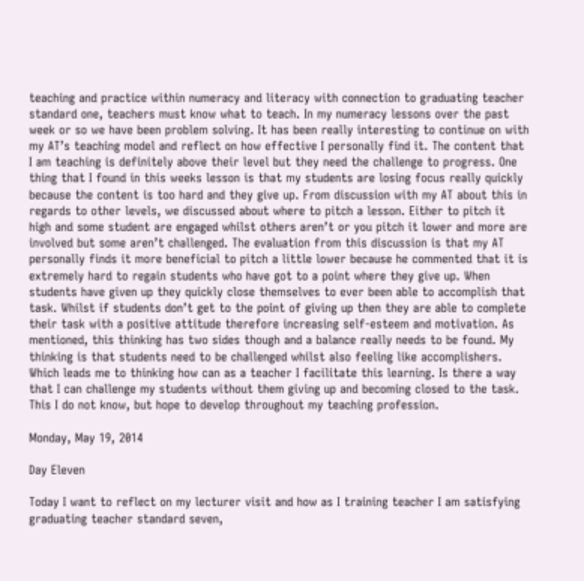teaching and practice within numeracy and literacy with connection to graduating teacher standard one, teachers must know what to teach. In my numeracy lessons over the past week or so we have been problem solving. It has been really interesting to continue on with my AT’s teaching model and reflect on how effective I personally find it. The content that I am teaching is definitely above their level but they need the challenge to progress. One thing that I found in this weeks lesson is that my students are losing focus really quickly because the content is too hard and they give up. From discussion with my AT about this in regards to other levels, we discussed about where to pitch a lesson. Either to pitch it high and some student are engaged whilst others aren’t or you pitch it lower and more are involved but some aren’t challenged. The evaluation from this discussion is that my AT personally finds it more beneficial to pitch a little lower because he commented that it is extremely hard to regain students who have got to a point where they give up. When students have given up they quickly close themselves to ever been able to accomplish that task. Whilst if students don’t get to the point of giving up then they are able to complete their task with a positive attitude therefore increasing self-esteem and motivation. As mentioned, this thinking has two sides though and a balance really needs to be found. My thinking is that students need to be challenged whilst also feeling like accomplishers. Which leads me to thinking how can as a teacher I facilitate this learning. Is there a way that I can challenge my students without them giving up and becoming closed to the task. This I do not know, but hope to develop throughout my teaching profession.

Monday, May 19, 2014

Day Eleven

Today I want to reflect on my lecturer visit and how as I training teacher I am satisfying graduating teacher standard seven,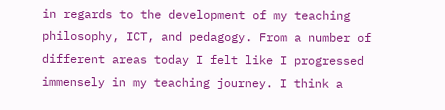in regards to the development of my teaching philosophy, ICT, and pedagogy. From a number of different areas today I felt like I progressed immensely in my teaching journey. I think a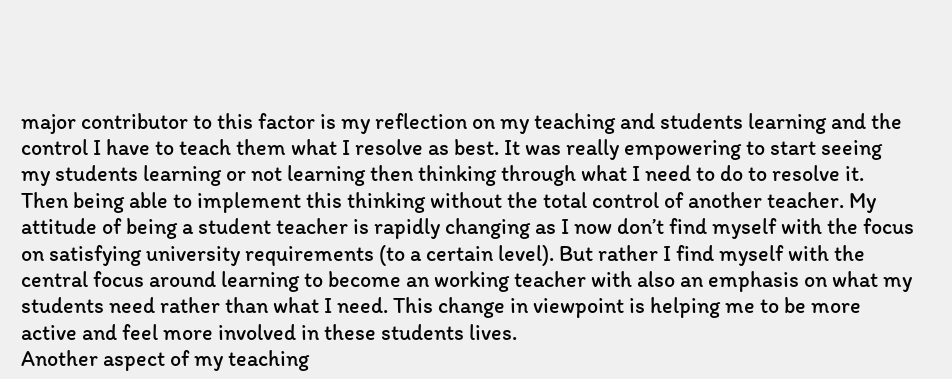major contributor to this factor is my reflection on my teaching and students learning and the control I have to teach them what I resolve as best. It was really empowering to start seeing my students learning or not learning then thinking through what I need to do to resolve it. Then being able to implement this thinking without the total control of another teacher. My attitude of being a student teacher is rapidly changing as I now don’t find myself with the focus on satisfying university requirements (to a certain level). But rather I find myself with the central focus around learning to become an working teacher with also an emphasis on what my students need rather than what I need. This change in viewpoint is helping me to be more active and feel more involved in these students lives.
Another aspect of my teaching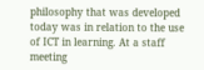philosophy that was developed today was in relation to the use of ICT in learning. At a staff meeting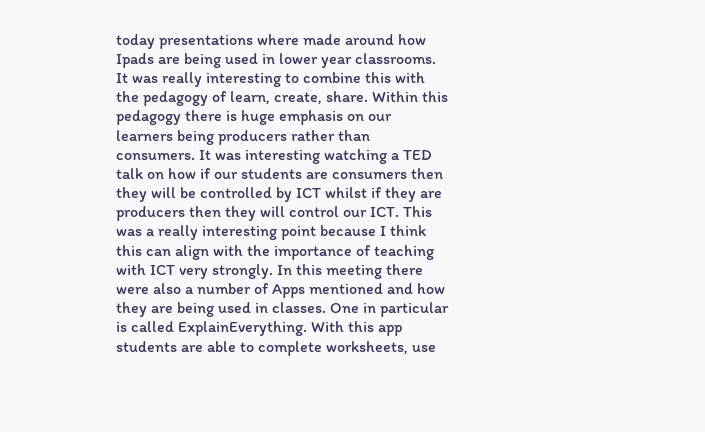today presentations where made around how Ipads are being used in lower year classrooms. It was really interesting to combine this with the pedagogy of learn, create, share. Within this pedagogy there is huge emphasis on our learners being producers rather than consumers. It was interesting watching a TED talk on how if our students are consumers then they will be controlled by ICT whilst if they are producers then they will control our ICT. This was a really interesting point because I think this can align with the importance of teaching with ICT very strongly. In this meeting there were also a number of Apps mentioned and how they are being used in classes. One in particular is called ExplainEverything. With this app students are able to complete worksheets, use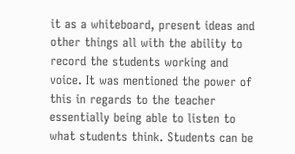it as a whiteboard, present ideas and other things all with the ability to record the students working and voice. It was mentioned the power of this in regards to the teacher essentially being able to listen to what students think. Students can be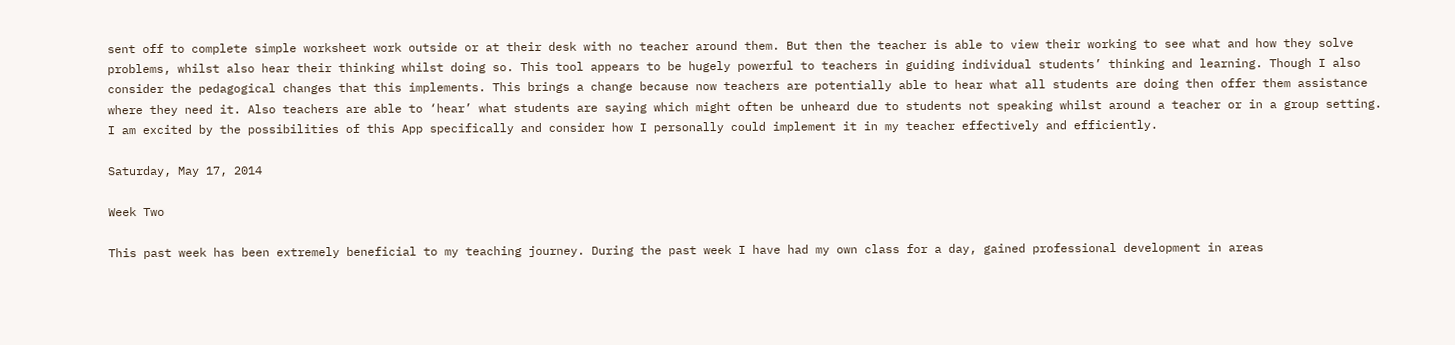sent off to complete simple worksheet work outside or at their desk with no teacher around them. But then the teacher is able to view their working to see what and how they solve problems, whilst also hear their thinking whilst doing so. This tool appears to be hugely powerful to teachers in guiding individual students’ thinking and learning. Though I also consider the pedagogical changes that this implements. This brings a change because now teachers are potentially able to hear what all students are doing then offer them assistance where they need it. Also teachers are able to ‘hear’ what students are saying which might often be unheard due to students not speaking whilst around a teacher or in a group setting. I am excited by the possibilities of this App specifically and consider how I personally could implement it in my teacher effectively and efficiently.

Saturday, May 17, 2014

Week Two

This past week has been extremely beneficial to my teaching journey. During the past week I have had my own class for a day, gained professional development in areas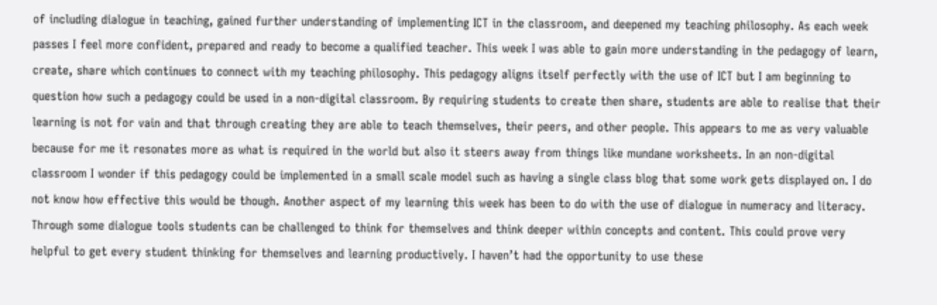of including dialogue in teaching, gained further understanding of implementing ICT in the classroom, and deepened my teaching philosophy. As each week passes I feel more confident, prepared and ready to become a qualified teacher. This week I was able to gain more understanding in the pedagogy of learn, create, share which continues to connect with my teaching philosophy. This pedagogy aligns itself perfectly with the use of ICT but I am beginning to question how such a pedagogy could be used in a non-digital classroom. By requiring students to create then share, students are able to realise that their learning is not for vain and that through creating they are able to teach themselves, their peers, and other people. This appears to me as very valuable because for me it resonates more as what is required in the world but also it steers away from things like mundane worksheets. In an non-digital classroom I wonder if this pedagogy could be implemented in a small scale model such as having a single class blog that some work gets displayed on. I do not know how effective this would be though. Another aspect of my learning this week has been to do with the use of dialogue in numeracy and literacy. Through some dialogue tools students can be challenged to think for themselves and think deeper within concepts and content. This could prove very helpful to get every student thinking for themselves and learning productively. I haven’t had the opportunity to use these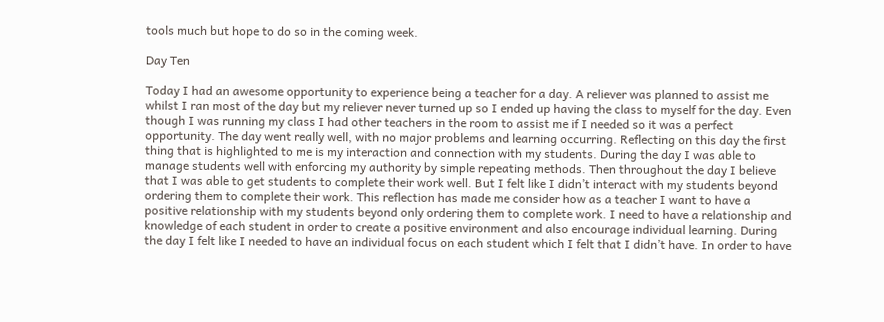tools much but hope to do so in the coming week.

Day Ten

Today I had an awesome opportunity to experience being a teacher for a day. A reliever was planned to assist me whilst I ran most of the day but my reliever never turned up so I ended up having the class to myself for the day. Even though I was running my class I had other teachers in the room to assist me if I needed so it was a perfect opportunity. The day went really well, with no major problems and learning occurring. Reflecting on this day the first thing that is highlighted to me is my interaction and connection with my students. During the day I was able to manage students well with enforcing my authority by simple repeating methods. Then throughout the day I believe that I was able to get students to complete their work well. But I felt like I didn’t interact with my students beyond ordering them to complete their work. This reflection has made me consider how as a teacher I want to have a positive relationship with my students beyond only ordering them to complete work. I need to have a relationship and knowledge of each student in order to create a positive environment and also encourage individual learning. During the day I felt like I needed to have an individual focus on each student which I felt that I didn’t have. In order to have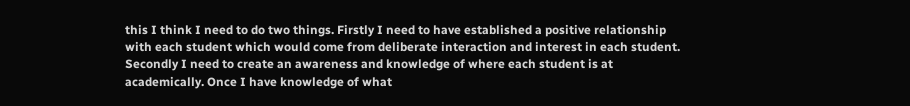this I think I need to do two things. Firstly I need to have established a positive relationship with each student which would come from deliberate interaction and interest in each student. Secondly I need to create an awareness and knowledge of where each student is at academically. Once I have knowledge of what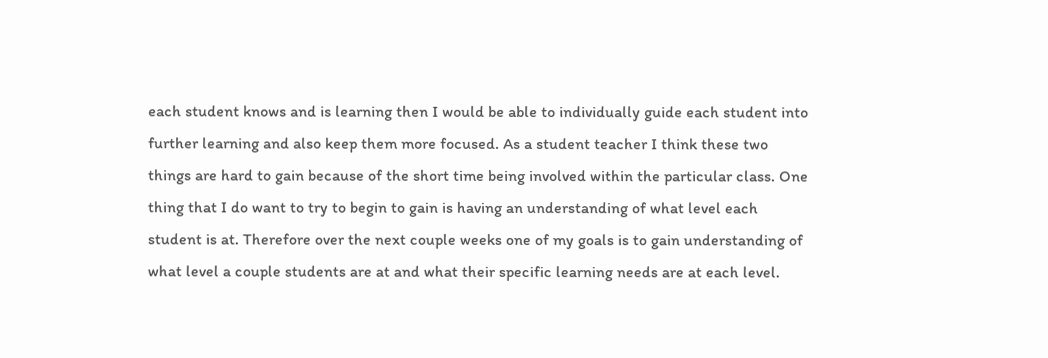each student knows and is learning then I would be able to individually guide each student into further learning and also keep them more focused. As a student teacher I think these two things are hard to gain because of the short time being involved within the particular class. One thing that I do want to try to begin to gain is having an understanding of what level each student is at. Therefore over the next couple weeks one of my goals is to gain understanding of what level a couple students are at and what their specific learning needs are at each level.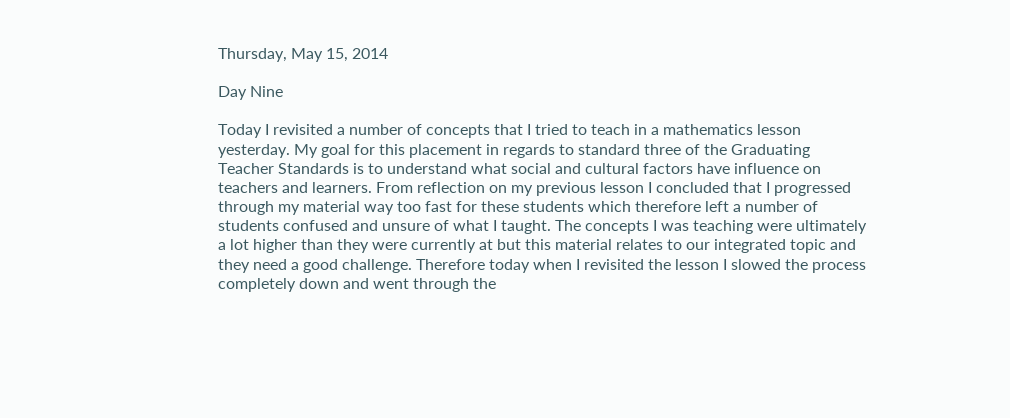Thursday, May 15, 2014

Day Nine

Today I revisited a number of concepts that I tried to teach in a mathematics lesson yesterday. My goal for this placement in regards to standard three of the Graduating Teacher Standards is to understand what social and cultural factors have influence on teachers and learners. From reflection on my previous lesson I concluded that I progressed through my material way too fast for these students which therefore left a number of students confused and unsure of what I taught. The concepts I was teaching were ultimately a lot higher than they were currently at but this material relates to our integrated topic and they need a good challenge. Therefore today when I revisited the lesson I slowed the process completely down and went through the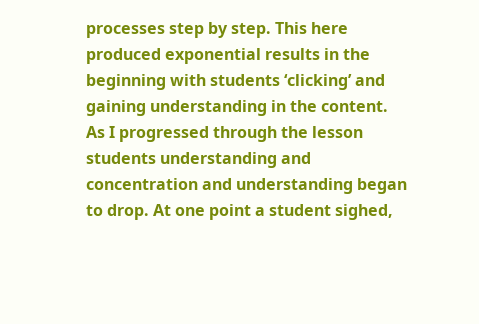processes step by step. This here produced exponential results in the beginning with students ‘clicking’ and gaining understanding in the content. As I progressed through the lesson students understanding and concentration and understanding began to drop. At one point a student sighed,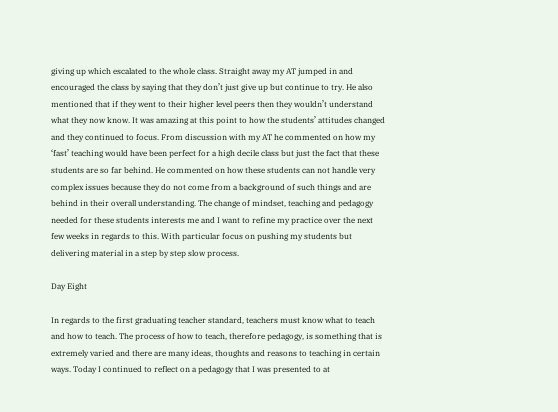giving up which escalated to the whole class. Straight away my AT jumped in and encouraged the class by saying that they don’t just give up but continue to try. He also mentioned that if they went to their higher level peers then they wouldn’t understand what they now know. It was amazing at this point to how the students’ attitudes changed and they continued to focus. From discussion with my AT he commented on how my ‘fast’ teaching would have been perfect for a high decile class but just the fact that these students are so far behind. He commented on how these students can not handle very complex issues because they do not come from a background of such things and are behind in their overall understanding. The change of mindset, teaching and pedagogy needed for these students interests me and I want to refine my practice over the next few weeks in regards to this. With particular focus on pushing my students but delivering material in a step by step slow process.

Day Eight

In regards to the first graduating teacher standard, teachers must know what to teach and how to teach. The process of how to teach, therefore pedagogy, is something that is extremely varied and there are many ideas, thoughts and reasons to teaching in certain ways. Today I continued to reflect on a pedagogy that I was presented to at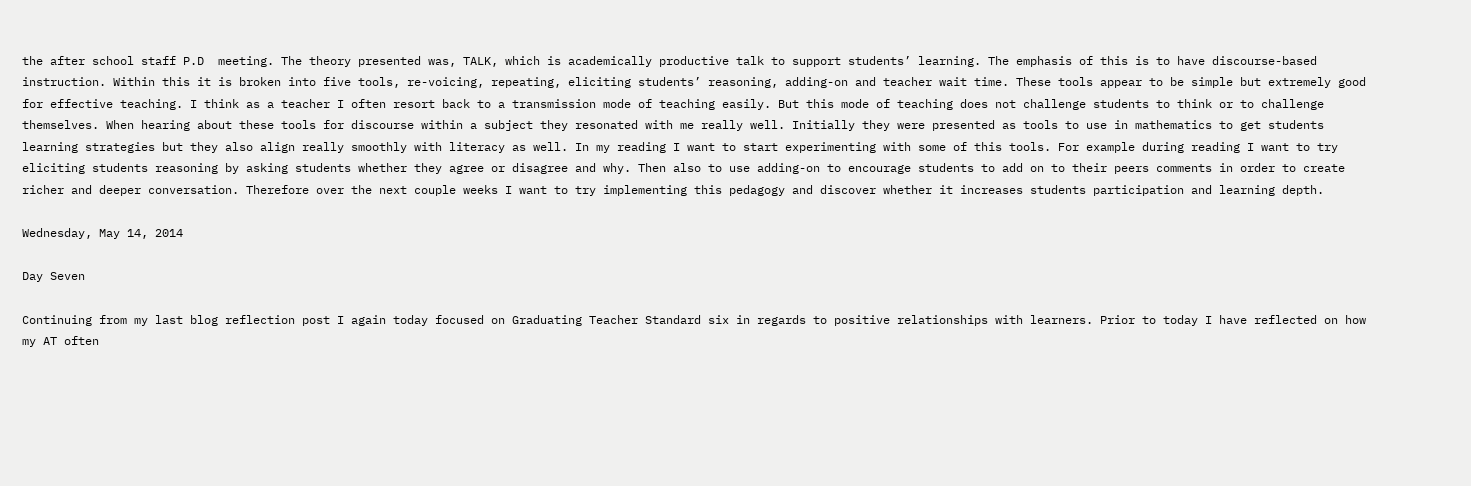the after school staff P.D  meeting. The theory presented was, TALK, which is academically productive talk to support students’ learning. The emphasis of this is to have discourse-based instruction. Within this it is broken into five tools, re-voicing, repeating, eliciting students’ reasoning, adding-on and teacher wait time. These tools appear to be simple but extremely good for effective teaching. I think as a teacher I often resort back to a transmission mode of teaching easily. But this mode of teaching does not challenge students to think or to challenge themselves. When hearing about these tools for discourse within a subject they resonated with me really well. Initially they were presented as tools to use in mathematics to get students learning strategies but they also align really smoothly with literacy as well. In my reading I want to start experimenting with some of this tools. For example during reading I want to try eliciting students reasoning by asking students whether they agree or disagree and why. Then also to use adding-on to encourage students to add on to their peers comments in order to create richer and deeper conversation. Therefore over the next couple weeks I want to try implementing this pedagogy and discover whether it increases students participation and learning depth.

Wednesday, May 14, 2014

Day Seven

Continuing from my last blog reflection post I again today focused on Graduating Teacher Standard six in regards to positive relationships with learners. Prior to today I have reflected on how my AT often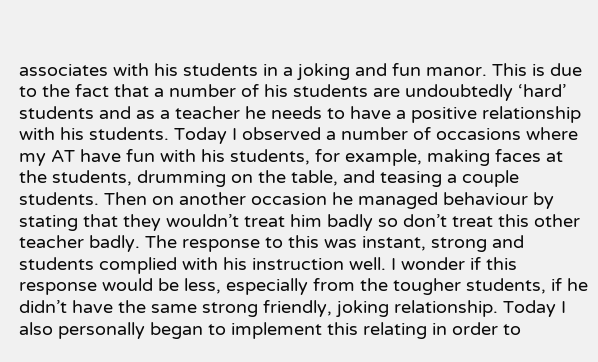associates with his students in a joking and fun manor. This is due to the fact that a number of his students are undoubtedly ‘hard’ students and as a teacher he needs to have a positive relationship with his students. Today I observed a number of occasions where my AT have fun with his students, for example, making faces at the students, drumming on the table, and teasing a couple students. Then on another occasion he managed behaviour by stating that they wouldn’t treat him badly so don’t treat this other teacher badly. The response to this was instant, strong and students complied with his instruction well. I wonder if this response would be less, especially from the tougher students, if he didn’t have the same strong friendly, joking relationship. Today I also personally began to implement this relating in order to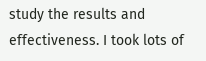study the results and effectiveness. I took lots of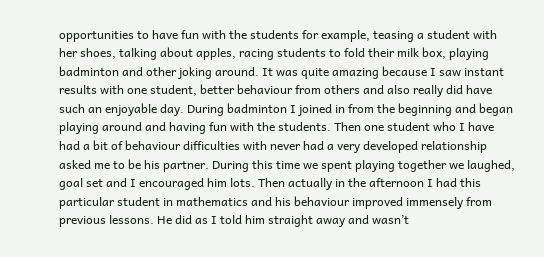opportunities to have fun with the students for example, teasing a student with her shoes, talking about apples, racing students to fold their milk box, playing badminton and other joking around. It was quite amazing because I saw instant results with one student, better behaviour from others and also really did have such an enjoyable day. During badminton I joined in from the beginning and began playing around and having fun with the students. Then one student who I have had a bit of behaviour difficulties with never had a very developed relationship asked me to be his partner. During this time we spent playing together we laughed, goal set and I encouraged him lots. Then actually in the afternoon I had this particular student in mathematics and his behaviour improved immensely from previous lessons. He did as I told him straight away and wasn’t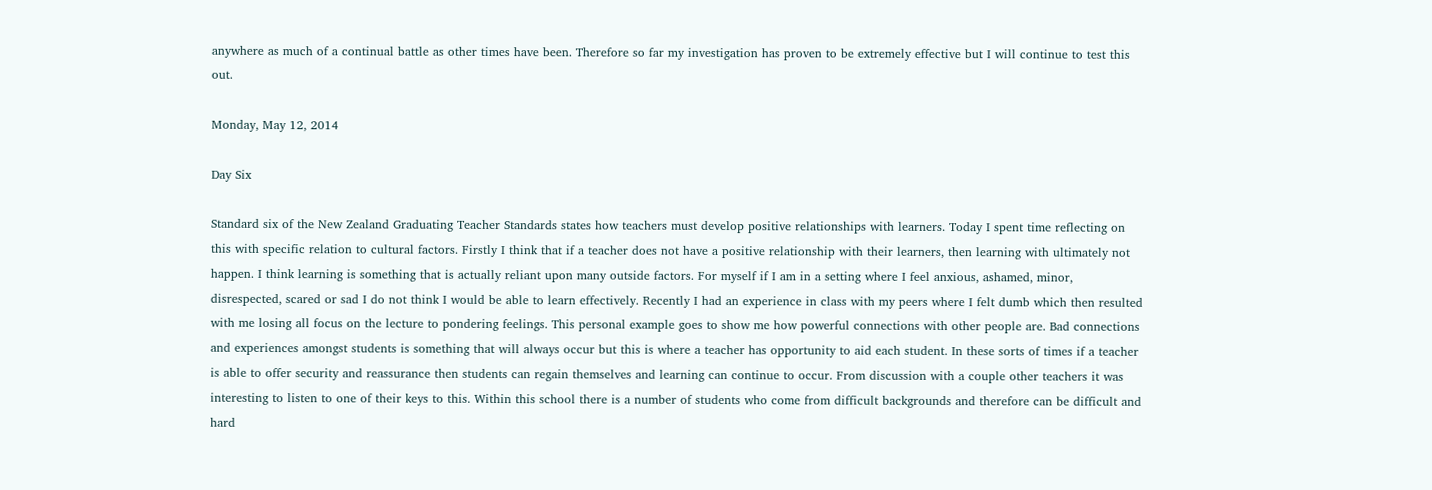anywhere as much of a continual battle as other times have been. Therefore so far my investigation has proven to be extremely effective but I will continue to test this out.

Monday, May 12, 2014

Day Six

Standard six of the New Zealand Graduating Teacher Standards states how teachers must develop positive relationships with learners. Today I spent time reflecting on this with specific relation to cultural factors. Firstly I think that if a teacher does not have a positive relationship with their learners, then learning with ultimately not happen. I think learning is something that is actually reliant upon many outside factors. For myself if I am in a setting where I feel anxious, ashamed, minor, disrespected, scared or sad I do not think I would be able to learn effectively. Recently I had an experience in class with my peers where I felt dumb which then resulted with me losing all focus on the lecture to pondering feelings. This personal example goes to show me how powerful connections with other people are. Bad connections and experiences amongst students is something that will always occur but this is where a teacher has opportunity to aid each student. In these sorts of times if a teacher is able to offer security and reassurance then students can regain themselves and learning can continue to occur. From discussion with a couple other teachers it was interesting to listen to one of their keys to this. Within this school there is a number of students who come from difficult backgrounds and therefore can be difficult and hard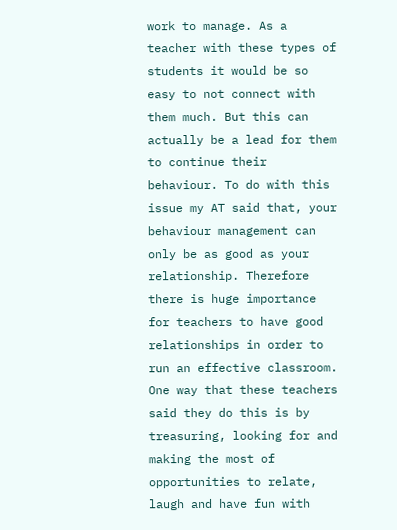work to manage. As a teacher with these types of students it would be so easy to not connect with them much. But this can actually be a lead for them to continue their behaviour. To do with this issue my AT said that, your behaviour management can only be as good as your relationship. Therefore there is huge importance for teachers to have good relationships in order to run an effective classroom. One way that these teachers said they do this is by treasuring, looking for and making the most of opportunities to relate, laugh and have fun with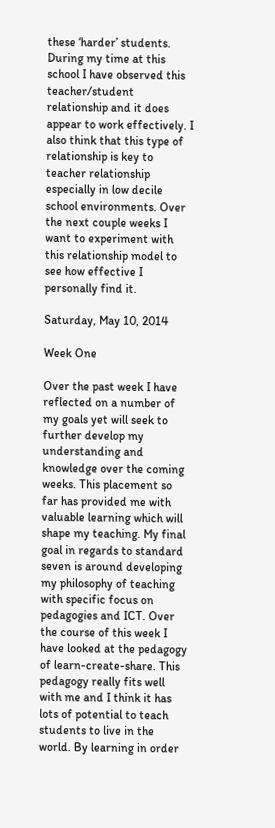these ‘harder’ students. During my time at this school I have observed this teacher/student relationship and it does appear to work effectively. I also think that this type of relationship is key to teacher relationship especially in low decile school environments. Over the next couple weeks I want to experiment with this relationship model to see how effective I personally find it.

Saturday, May 10, 2014

Week One

Over the past week I have reflected on a number of my goals yet will seek to further develop my understanding and knowledge over the coming weeks. This placement so far has provided me with valuable learning which will shape my teaching. My final goal in regards to standard seven is around developing my philosophy of teaching with specific focus on pedagogies and ICT. Over the course of this week I have looked at the pedagogy of learn-create-share. This pedagogy really fits well with me and I think it has lots of potential to teach students to live in the world. By learning in order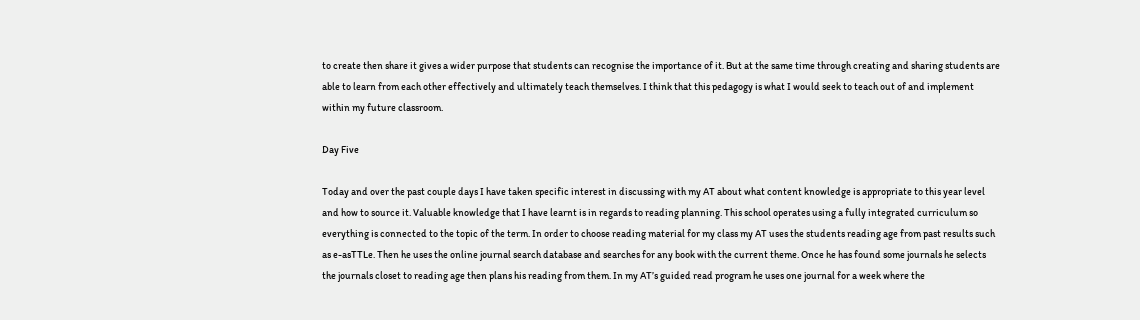to create then share it gives a wider purpose that students can recognise the importance of it. But at the same time through creating and sharing students are able to learn from each other effectively and ultimately teach themselves. I think that this pedagogy is what I would seek to teach out of and implement within my future classroom.

Day Five

Today and over the past couple days I have taken specific interest in discussing with my AT about what content knowledge is appropriate to this year level and how to source it. Valuable knowledge that I have learnt is in regards to reading planning. This school operates using a fully integrated curriculum so everything is connected to the topic of the term. In order to choose reading material for my class my AT uses the students reading age from past results such as e-asTTLe. Then he uses the online journal search database and searches for any book with the current theme. Once he has found some journals he selects the journals closet to reading age then plans his reading from them. In my AT’s guided read program he uses one journal for a week where the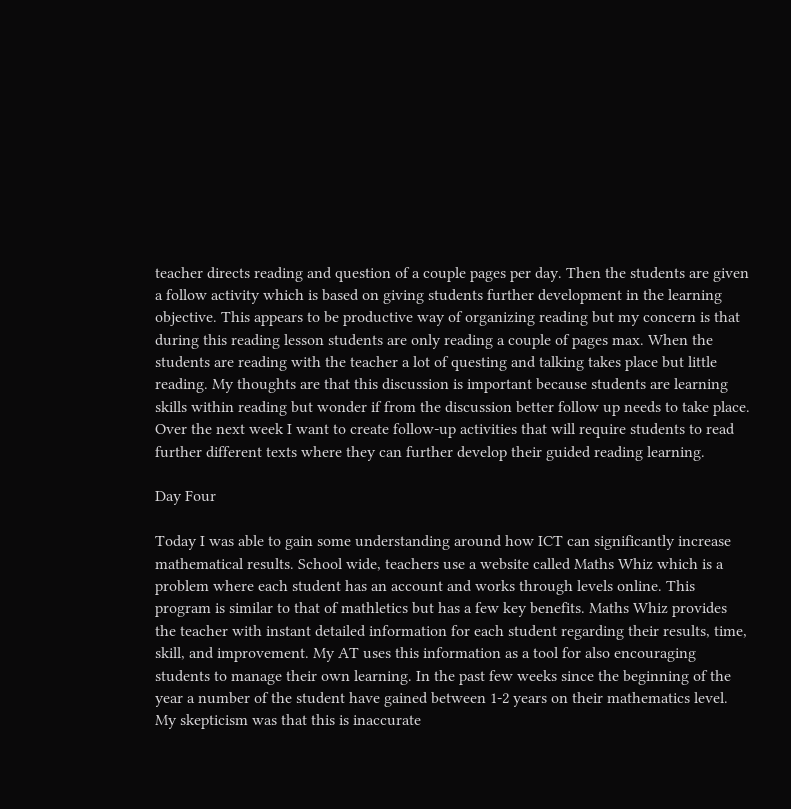teacher directs reading and question of a couple pages per day. Then the students are given a follow activity which is based on giving students further development in the learning objective. This appears to be productive way of organizing reading but my concern is that during this reading lesson students are only reading a couple of pages max. When the students are reading with the teacher a lot of questing and talking takes place but little reading. My thoughts are that this discussion is important because students are learning skills within reading but wonder if from the discussion better follow up needs to take place. Over the next week I want to create follow-up activities that will require students to read further different texts where they can further develop their guided reading learning.

Day Four

Today I was able to gain some understanding around how ICT can significantly increase mathematical results. School wide, teachers use a website called Maths Whiz which is a problem where each student has an account and works through levels online. This program is similar to that of mathletics but has a few key benefits. Maths Whiz provides the teacher with instant detailed information for each student regarding their results, time, skill, and improvement. My AT uses this information as a tool for also encouraging students to manage their own learning. In the past few weeks since the beginning of the year a number of the student have gained between 1-2 years on their mathematics level. My skepticism was that this is inaccurate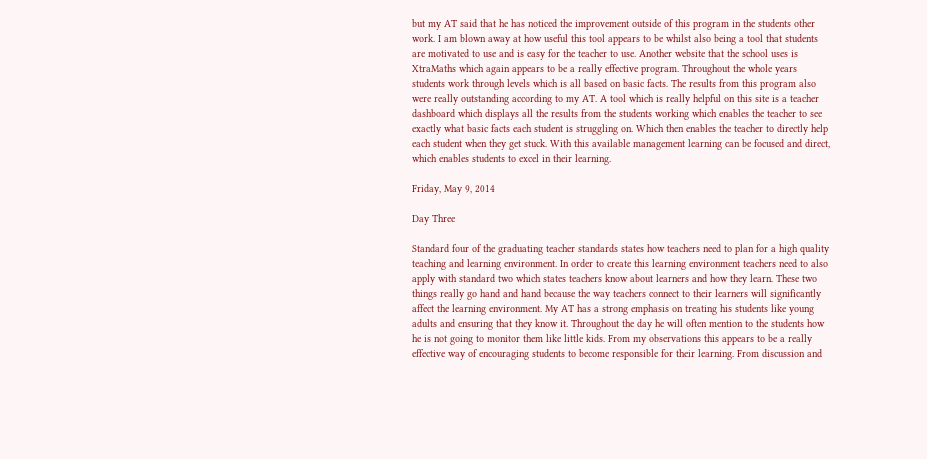but my AT said that he has noticed the improvement outside of this program in the students other work. I am blown away at how useful this tool appears to be whilst also being a tool that students are motivated to use and is easy for the teacher to use. Another website that the school uses is XtraMaths which again appears to be a really effective program. Throughout the whole years students work through levels which is all based on basic facts. The results from this program also were really outstanding according to my AT. A tool which is really helpful on this site is a teacher dashboard which displays all the results from the students working which enables the teacher to see exactly what basic facts each student is struggling on. Which then enables the teacher to directly help each student when they get stuck. With this available management learning can be focused and direct, which enables students to excel in their learning.

Friday, May 9, 2014

Day Three

Standard four of the graduating teacher standards states how teachers need to plan for a high quality teaching and learning environment. In order to create this learning environment teachers need to also apply with standard two which states teachers know about learners and how they learn. These two things really go hand and hand because the way teachers connect to their learners will significantly affect the learning environment. My AT has a strong emphasis on treating his students like young adults and ensuring that they know it. Throughout the day he will often mention to the students how he is not going to monitor them like little kids. From my observations this appears to be a really effective way of encouraging students to become responsible for their learning. From discussion and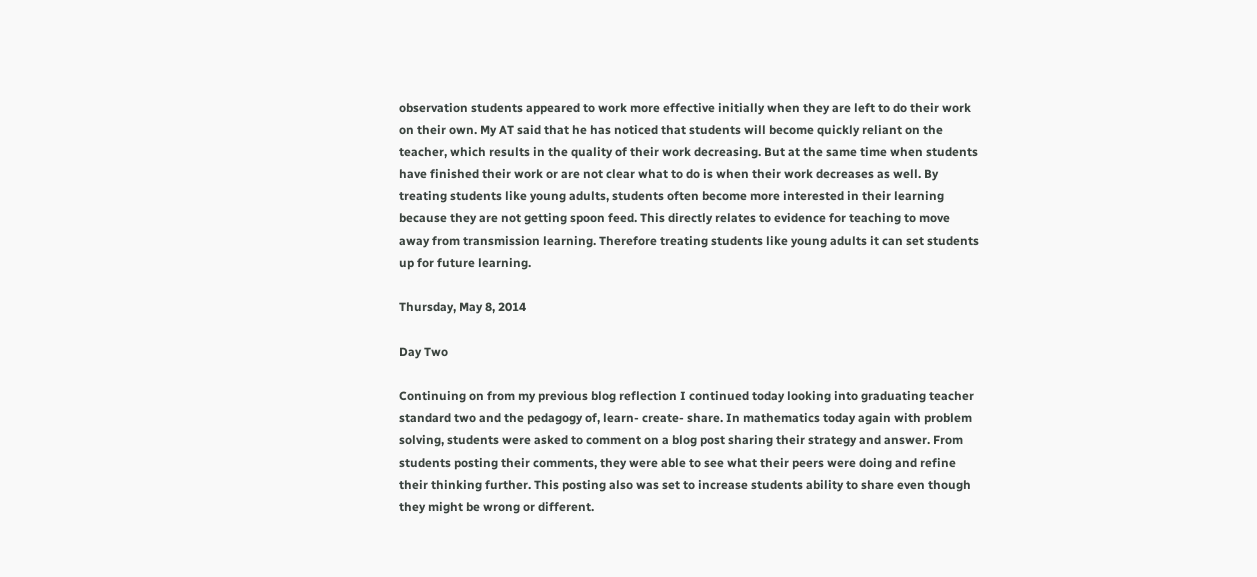observation students appeared to work more effective initially when they are left to do their work on their own. My AT said that he has noticed that students will become quickly reliant on the teacher, which results in the quality of their work decreasing. But at the same time when students have finished their work or are not clear what to do is when their work decreases as well. By treating students like young adults, students often become more interested in their learning because they are not getting spoon feed. This directly relates to evidence for teaching to move away from transmission learning. Therefore treating students like young adults it can set students up for future learning.

Thursday, May 8, 2014

Day Two

Continuing on from my previous blog reflection I continued today looking into graduating teacher standard two and the pedagogy of, learn- create- share. In mathematics today again with problem solving, students were asked to comment on a blog post sharing their strategy and answer. From students posting their comments, they were able to see what their peers were doing and refine their thinking further. This posting also was set to increase students ability to share even though they might be wrong or different.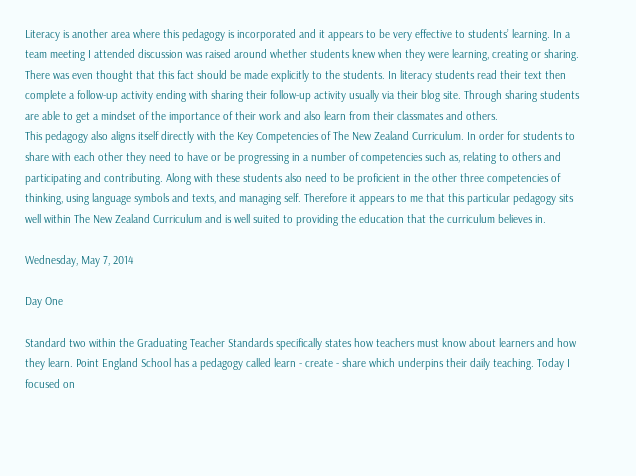Literacy is another area where this pedagogy is incorporated and it appears to be very effective to students’ learning. In a team meeting I attended discussion was raised around whether students knew when they were learning, creating or sharing. There was even thought that this fact should be made explicitly to the students. In literacy students read their text then complete a follow-up activity ending with sharing their follow-up activity usually via their blog site. Through sharing students are able to get a mindset of the importance of their work and also learn from their classmates and others.
This pedagogy also aligns itself directly with the Key Competencies of The New Zealand Curriculum. In order for students to share with each other they need to have or be progressing in a number of competencies such as, relating to others and participating and contributing. Along with these students also need to be proficient in the other three competencies of thinking, using language symbols and texts, and managing self. Therefore it appears to me that this particular pedagogy sits well within The New Zealand Curriculum and is well suited to providing the education that the curriculum believes in.

Wednesday, May 7, 2014

Day One

Standard two within the Graduating Teacher Standards specifically states how teachers must know about learners and how they learn. Point England School has a pedagogy called learn - create - share which underpins their daily teaching. Today I focused on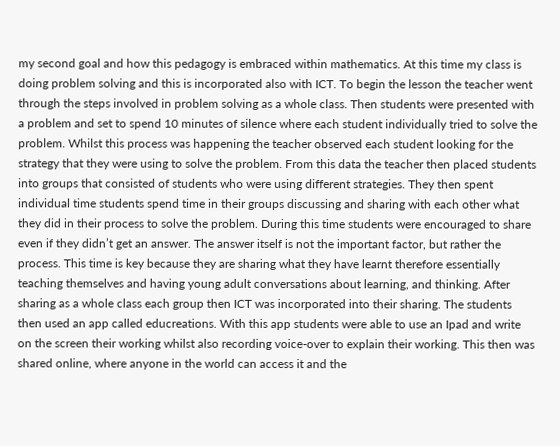my second goal and how this pedagogy is embraced within mathematics. At this time my class is doing problem solving and this is incorporated also with ICT. To begin the lesson the teacher went through the steps involved in problem solving as a whole class. Then students were presented with a problem and set to spend 10 minutes of silence where each student individually tried to solve the problem. Whilst this process was happening the teacher observed each student looking for the strategy that they were using to solve the problem. From this data the teacher then placed students into groups that consisted of students who were using different strategies. They then spent individual time students spend time in their groups discussing and sharing with each other what they did in their process to solve the problem. During this time students were encouraged to share even if they didn’t get an answer. The answer itself is not the important factor, but rather the process. This time is key because they are sharing what they have learnt therefore essentially teaching themselves and having young adult conversations about learning, and thinking. After sharing as a whole class each group then ICT was incorporated into their sharing. The students then used an app called educreations. With this app students were able to use an Ipad and write on the screen their working whilst also recording voice-over to explain their working. This then was shared online, where anyone in the world can access it and the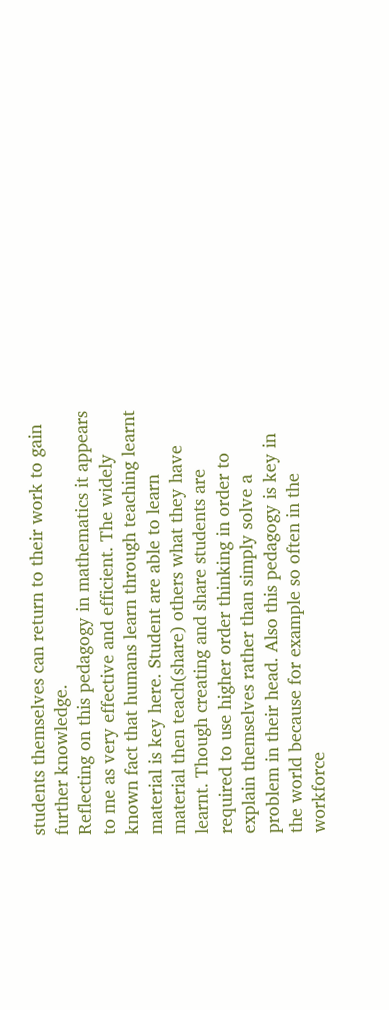students themselves can return to their work to gain further knowledge.
Reflecting on this pedagogy in mathematics it appears to me as very effective and efficient. The widely known fact that humans learn through teaching learnt material is key here. Student are able to learn material then teach(share) others what they have learnt. Though creating and share students are required to use higher order thinking in order to explain themselves rather than simply solve a problem in their head. Also this pedagogy is key in the world because for example so often in the workforce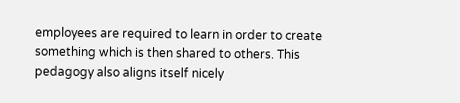employees are required to learn in order to create something which is then shared to others. This pedagogy also aligns itself nicely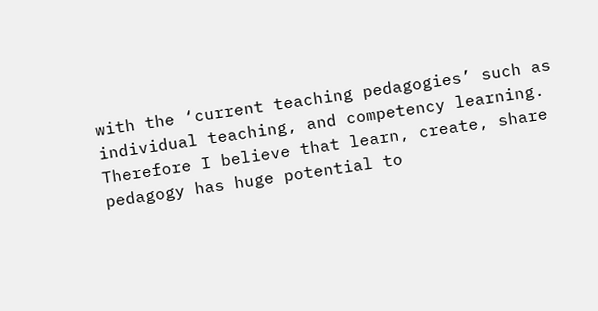with the ‘current teaching pedagogies’ such as individual teaching, and competency learning. Therefore I believe that learn, create, share pedagogy has huge potential to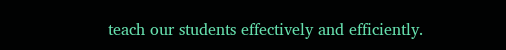teach our students effectively and efficiently.